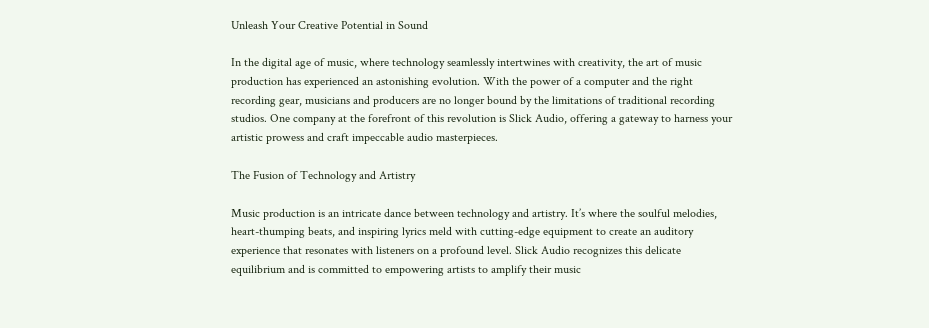Unleash Your Creative Potential in Sound

In the digital age of music, where technology seamlessly intertwines with creativity, the art of music production has experienced an astonishing evolution. With the power of a computer and the right recording gear, musicians and producers are no longer bound by the limitations of traditional recording studios. One company at the forefront of this revolution is Slick Audio, offering a gateway to harness your artistic prowess and craft impeccable audio masterpieces.

The Fusion of Technology and Artistry

Music production is an intricate dance between technology and artistry. It’s where the soulful melodies, heart-thumping beats, and inspiring lyrics meld with cutting-edge equipment to create an auditory experience that resonates with listeners on a profound level. Slick Audio recognizes this delicate equilibrium and is committed to empowering artists to amplify their music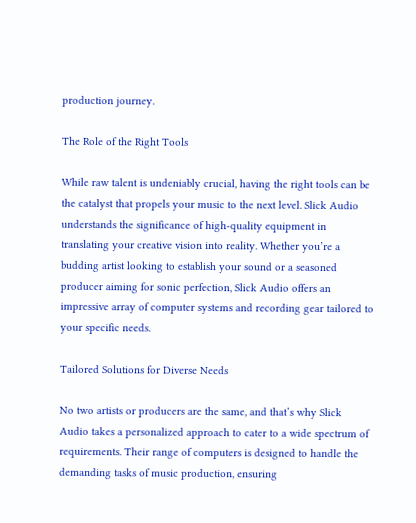production journey.

The Role of the Right Tools

While raw talent is undeniably crucial, having the right tools can be the catalyst that propels your music to the next level. Slick Audio understands the significance of high-quality equipment in translating your creative vision into reality. Whether you’re a budding artist looking to establish your sound or a seasoned producer aiming for sonic perfection, Slick Audio offers an impressive array of computer systems and recording gear tailored to your specific needs.

Tailored Solutions for Diverse Needs

No two artists or producers are the same, and that’s why Slick Audio takes a personalized approach to cater to a wide spectrum of requirements. Their range of computers is designed to handle the demanding tasks of music production, ensuring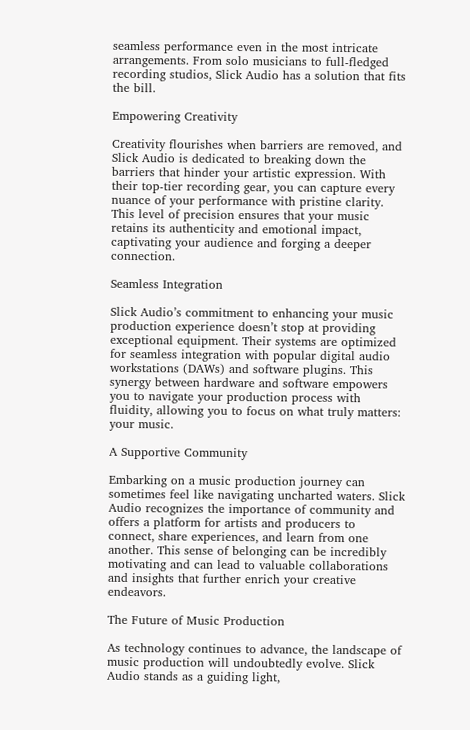seamless performance even in the most intricate arrangements. From solo musicians to full-fledged recording studios, Slick Audio has a solution that fits the bill.

Empowering Creativity

Creativity flourishes when barriers are removed, and Slick Audio is dedicated to breaking down the barriers that hinder your artistic expression. With their top-tier recording gear, you can capture every nuance of your performance with pristine clarity. This level of precision ensures that your music retains its authenticity and emotional impact, captivating your audience and forging a deeper connection.

Seamless Integration

Slick Audio’s commitment to enhancing your music production experience doesn’t stop at providing exceptional equipment. Their systems are optimized for seamless integration with popular digital audio workstations (DAWs) and software plugins. This synergy between hardware and software empowers you to navigate your production process with fluidity, allowing you to focus on what truly matters: your music.

A Supportive Community

Embarking on a music production journey can sometimes feel like navigating uncharted waters. Slick Audio recognizes the importance of community and offers a platform for artists and producers to connect, share experiences, and learn from one another. This sense of belonging can be incredibly motivating and can lead to valuable collaborations and insights that further enrich your creative endeavors.

The Future of Music Production

As technology continues to advance, the landscape of music production will undoubtedly evolve. Slick Audio stands as a guiding light,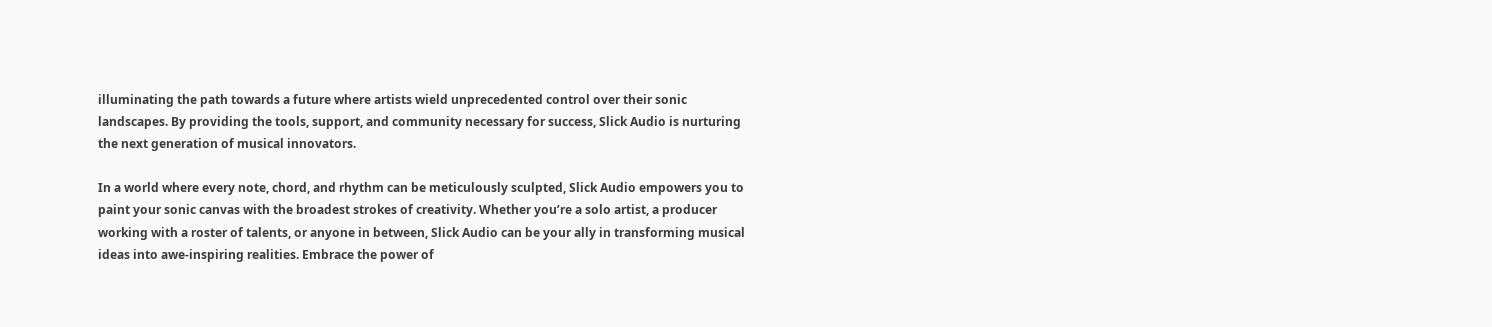illuminating the path towards a future where artists wield unprecedented control over their sonic landscapes. By providing the tools, support, and community necessary for success, Slick Audio is nurturing the next generation of musical innovators.

In a world where every note, chord, and rhythm can be meticulously sculpted, Slick Audio empowers you to paint your sonic canvas with the broadest strokes of creativity. Whether you’re a solo artist, a producer working with a roster of talents, or anyone in between, Slick Audio can be your ally in transforming musical ideas into awe-inspiring realities. Embrace the power of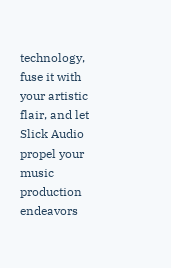technology, fuse it with your artistic flair, and let Slick Audio propel your music production endeavors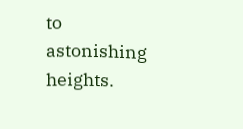to astonishing heights.